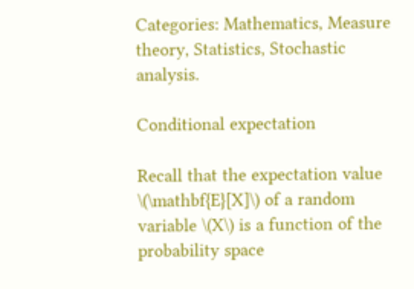Categories: Mathematics, Measure theory, Statistics, Stochastic analysis.

Conditional expectation

Recall that the expectation value \(\mathbf{E}[X]\) of a random variable \(X\) is a function of the probability space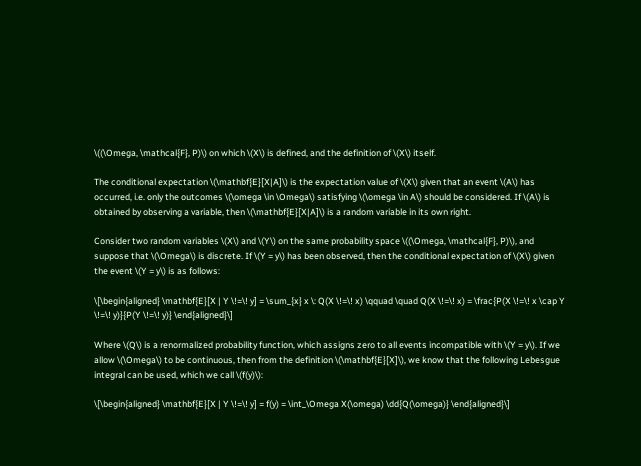\((\Omega, \mathcal{F}, P)\) on which \(X\) is defined, and the definition of \(X\) itself.

The conditional expectation \(\mathbf{E}[X|A]\) is the expectation value of \(X\) given that an event \(A\) has occurred, i.e. only the outcomes \(\omega \in \Omega\) satisfying \(\omega \in A\) should be considered. If \(A\) is obtained by observing a variable, then \(\mathbf{E}[X|A]\) is a random variable in its own right.

Consider two random variables \(X\) and \(Y\) on the same probability space \((\Omega, \mathcal{F}, P)\), and suppose that \(\Omega\) is discrete. If \(Y = y\) has been observed, then the conditional expectation of \(X\) given the event \(Y = y\) is as follows:

\[\begin{aligned} \mathbf{E}[X | Y \!=\! y] = \sum_{x} x \: Q(X \!=\! x) \qquad \quad Q(X \!=\! x) = \frac{P(X \!=\! x \cap Y \!=\! y)}{P(Y \!=\! y)} \end{aligned}\]

Where \(Q\) is a renormalized probability function, which assigns zero to all events incompatible with \(Y = y\). If we allow \(\Omega\) to be continuous, then from the definition \(\mathbf{E}[X]\), we know that the following Lebesgue integral can be used, which we call \(f(y)\):

\[\begin{aligned} \mathbf{E}[X | Y \!=\! y] = f(y) = \int_\Omega X(\omega) \dd{Q(\omega)} \end{aligned}\]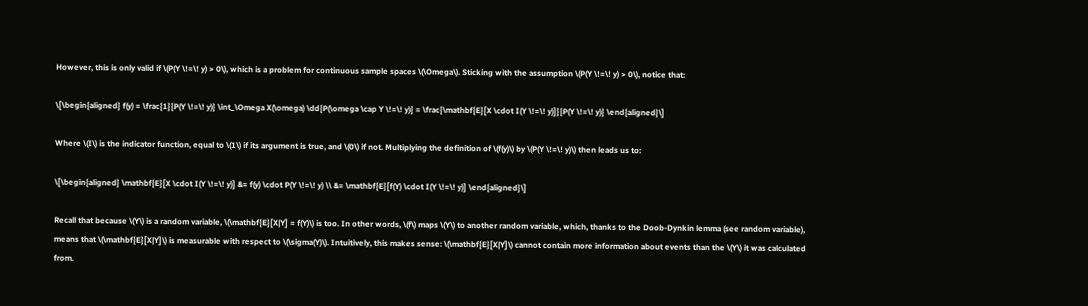However, this is only valid if \(P(Y \!=\! y) > 0\), which is a problem for continuous sample spaces \(\Omega\). Sticking with the assumption \(P(Y \!=\! y) > 0\), notice that:

\[\begin{aligned} f(y) = \frac{1}{P(Y \!=\! y)} \int_\Omega X(\omega) \dd{P(\omega \cap Y \!=\! y)} = \frac{\mathbf{E}[X \cdot I(Y \!=\! y)]}{P(Y \!=\! y)} \end{aligned}\]

Where \(I\) is the indicator function, equal to \(1\) if its argument is true, and \(0\) if not. Multiplying the definition of \(f(y)\) by \(P(Y \!=\! y)\) then leads us to:

\[\begin{aligned} \mathbf{E}[X \cdot I(Y \!=\! y)] &= f(y) \cdot P(Y \!=\! y) \\ &= \mathbf{E}[f(Y) \cdot I(Y \!=\! y)] \end{aligned}\]

Recall that because \(Y\) is a random variable, \(\mathbf{E}[X|Y] = f(Y)\) is too. In other words, \(f\) maps \(Y\) to another random variable, which, thanks to the Doob-Dynkin lemma (see random variable), means that \(\mathbf{E}[X|Y]\) is measurable with respect to \(\sigma(Y)\). Intuitively, this makes sense: \(\mathbf{E}[X|Y]\) cannot contain more information about events than the \(Y\) it was calculated from.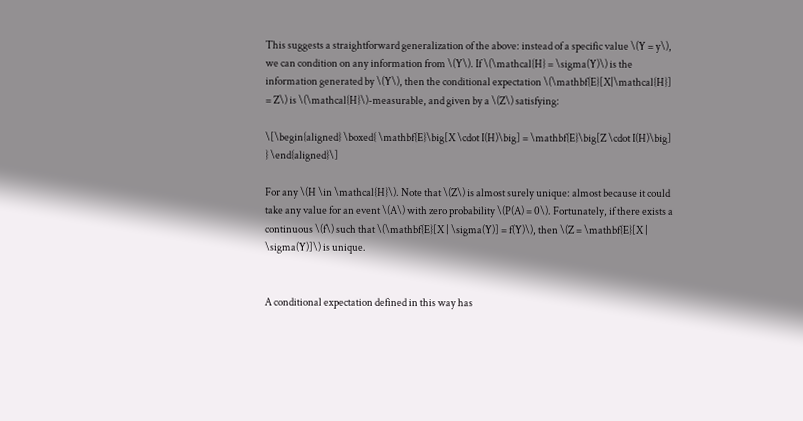This suggests a straightforward generalization of the above: instead of a specific value \(Y = y\), we can condition on any information from \(Y\). If \(\mathcal{H} = \sigma(Y)\) is the information generated by \(Y\), then the conditional expectation \(\mathbf{E}[X|\mathcal{H}] = Z\) is \(\mathcal{H}\)-measurable, and given by a \(Z\) satisfying:

\[\begin{aligned} \boxed{ \mathbf{E}\big[X \cdot I(H)\big] = \mathbf{E}\big[Z \cdot I(H)\big] } \end{aligned}\]

For any \(H \in \mathcal{H}\). Note that \(Z\) is almost surely unique: almost because it could take any value for an event \(A\) with zero probability \(P(A) = 0\). Fortunately, if there exists a continuous \(f\) such that \(\mathbf{E}[X | \sigma(Y)] = f(Y)\), then \(Z = \mathbf{E}[X | \sigma(Y)]\) is unique.


A conditional expectation defined in this way has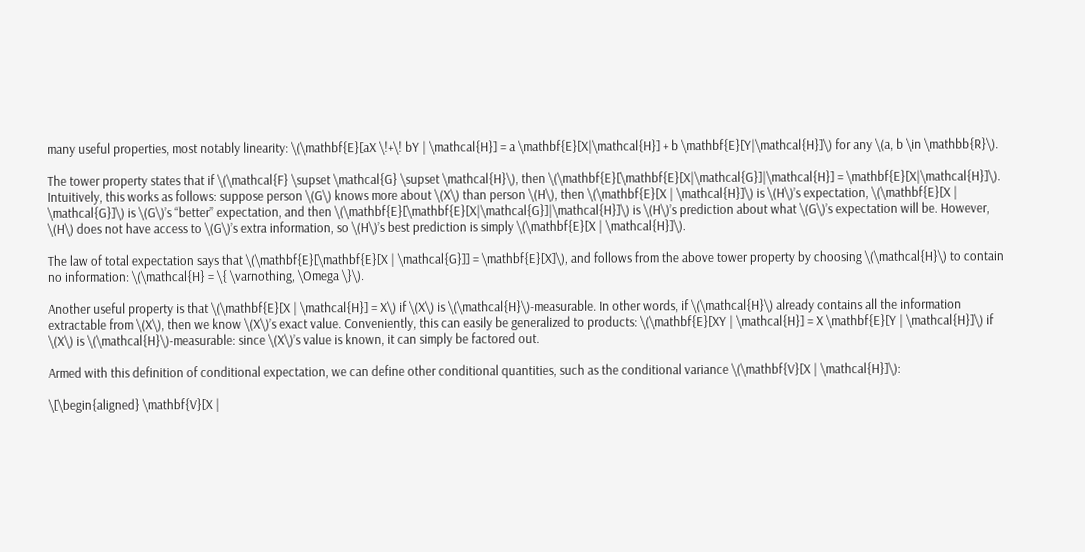many useful properties, most notably linearity: \(\mathbf{E}[aX \!+\! bY | \mathcal{H}] = a \mathbf{E}[X|\mathcal{H}] + b \mathbf{E}[Y|\mathcal{H}]\) for any \(a, b \in \mathbb{R}\).

The tower property states that if \(\mathcal{F} \supset \mathcal{G} \supset \mathcal{H}\), then \(\mathbf{E}[\mathbf{E}[X|\mathcal{G}]|\mathcal{H}] = \mathbf{E}[X|\mathcal{H}]\). Intuitively, this works as follows: suppose person \(G\) knows more about \(X\) than person \(H\), then \(\mathbf{E}[X | \mathcal{H}]\) is \(H\)’s expectation, \(\mathbf{E}[X | \mathcal{G}]\) is \(G\)’s “better” expectation, and then \(\mathbf{E}[\mathbf{E}[X|\mathcal{G}]|\mathcal{H}]\) is \(H\)’s prediction about what \(G\)’s expectation will be. However, \(H\) does not have access to \(G\)’s extra information, so \(H\)’s best prediction is simply \(\mathbf{E}[X | \mathcal{H}]\).

The law of total expectation says that \(\mathbf{E}[\mathbf{E}[X | \mathcal{G}]] = \mathbf{E}[X]\), and follows from the above tower property by choosing \(\mathcal{H}\) to contain no information: \(\mathcal{H} = \{ \varnothing, \Omega \}\).

Another useful property is that \(\mathbf{E}[X | \mathcal{H}] = X\) if \(X\) is \(\mathcal{H}\)-measurable. In other words, if \(\mathcal{H}\) already contains all the information extractable from \(X\), then we know \(X\)’s exact value. Conveniently, this can easily be generalized to products: \(\mathbf{E}[XY | \mathcal{H}] = X \mathbf{E}[Y | \mathcal{H}]\) if \(X\) is \(\mathcal{H}\)-measurable: since \(X\)’s value is known, it can simply be factored out.

Armed with this definition of conditional expectation, we can define other conditional quantities, such as the conditional variance \(\mathbf{V}[X | \mathcal{H}]\):

\[\begin{aligned} \mathbf{V}[X |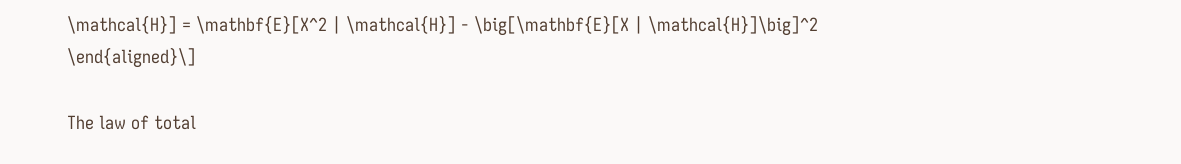\mathcal{H}] = \mathbf{E}[X^2 | \mathcal{H}] - \big[\mathbf{E}[X | \mathcal{H}]\big]^2 \end{aligned}\]

The law of total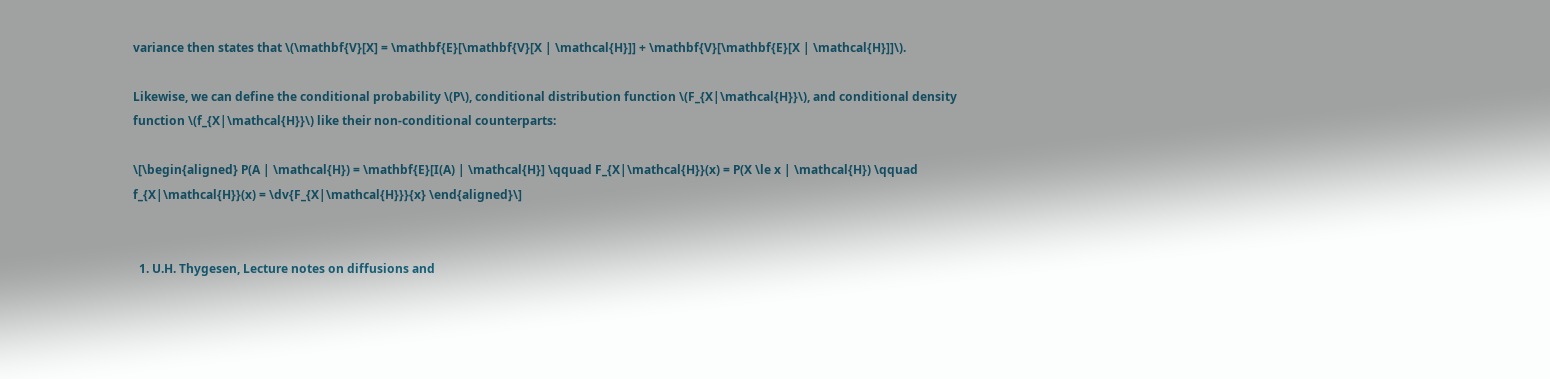variance then states that \(\mathbf{V}[X] = \mathbf{E}[\mathbf{V}[X | \mathcal{H}]] + \mathbf{V}[\mathbf{E}[X | \mathcal{H}]]\).

Likewise, we can define the conditional probability \(P\), conditional distribution function \(F_{X|\mathcal{H}}\), and conditional density function \(f_{X|\mathcal{H}}\) like their non-conditional counterparts:

\[\begin{aligned} P(A | \mathcal{H}) = \mathbf{E}[I(A) | \mathcal{H}] \qquad F_{X|\mathcal{H}}(x) = P(X \le x | \mathcal{H}) \qquad f_{X|\mathcal{H}}(x) = \dv{F_{X|\mathcal{H}}}{x} \end{aligned}\]


  1. U.H. Thygesen, Lecture notes on diffusions and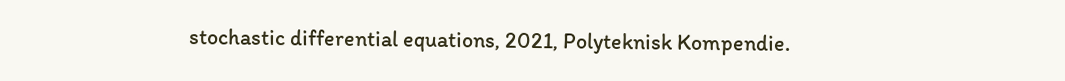stochastic differential equations, 2021, Polyteknisk Kompendie.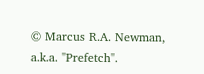© Marcus R.A. Newman, a.k.a. "Prefetch".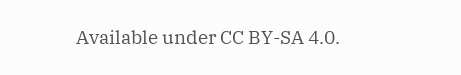Available under CC BY-SA 4.0.